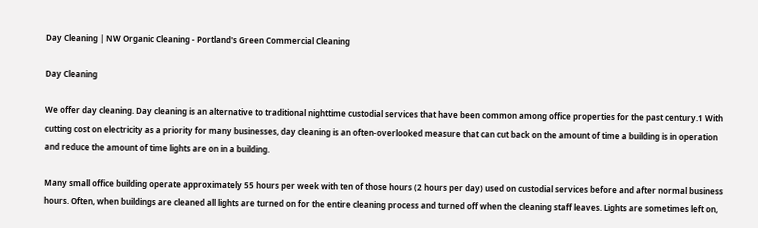Day Cleaning | NW Organic Cleaning - Portland's Green Commercial Cleaning

Day Cleaning

We offer day cleaning. Day cleaning is an alternative to traditional nighttime custodial services that have been common among office properties for the past century.1 With cutting cost on electricity as a priority for many businesses, day cleaning is an often-overlooked measure that can cut back on the amount of time a building is in operation and reduce the amount of time lights are on in a building.

Many small office building operate approximately 55 hours per week with ten of those hours (2 hours per day) used on custodial services before and after normal business hours. Often, when buildings are cleaned all lights are turned on for the entire cleaning process and turned off when the cleaning staff leaves. Lights are sometimes left on,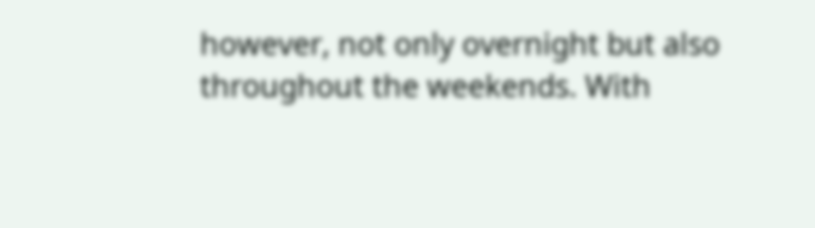however, not only overnight but also throughout the weekends. With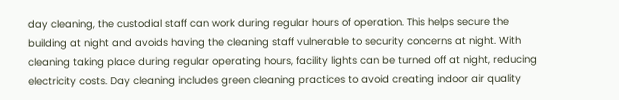day cleaning, the custodial staff can work during regular hours of operation. This helps secure the building at night and avoids having the cleaning staff vulnerable to security concerns at night. With cleaning taking place during regular operating hours, facility lights can be turned off at night, reducing electricity costs. Day cleaning includes green cleaning practices to avoid creating indoor air quality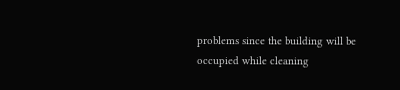problems since the building will be occupied while cleaning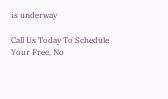is underway

Call Us Today To Schedule Your Free, No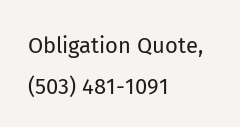Obligation Quote, (503) 481-1091